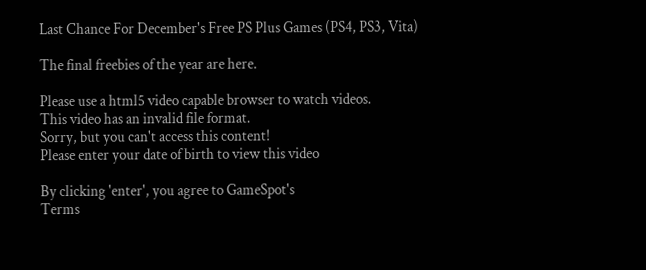Last Chance For December's Free PS Plus Games (PS4, PS3, Vita)

The final freebies of the year are here.

Please use a html5 video capable browser to watch videos.
This video has an invalid file format.
Sorry, but you can't access this content!
Please enter your date of birth to view this video

By clicking 'enter', you agree to GameSpot's
Terms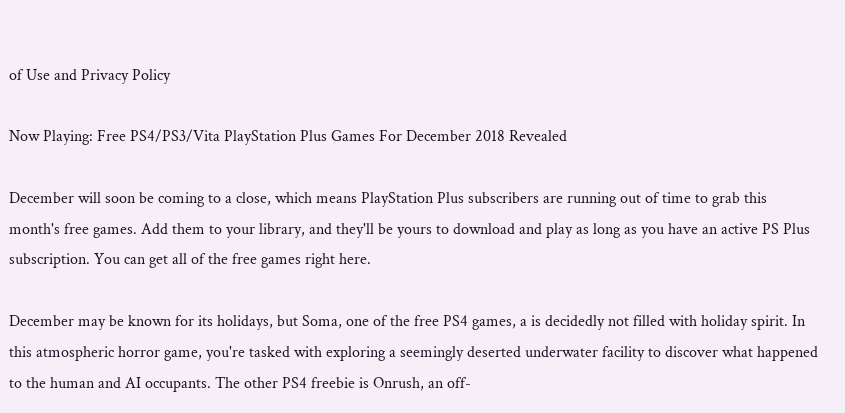of Use and Privacy Policy

Now Playing: Free PS4/PS3/Vita PlayStation Plus Games For December 2018 Revealed

December will soon be coming to a close, which means PlayStation Plus subscribers are running out of time to grab this month's free games. Add them to your library, and they'll be yours to download and play as long as you have an active PS Plus subscription. You can get all of the free games right here.

December may be known for its holidays, but Soma, one of the free PS4 games, a is decidedly not filled with holiday spirit. In this atmospheric horror game, you're tasked with exploring a seemingly deserted underwater facility to discover what happened to the human and AI occupants. The other PS4 freebie is Onrush, an off-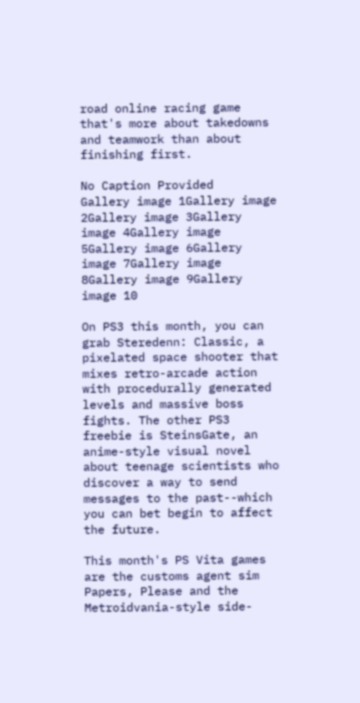road online racing game that's more about takedowns and teamwork than about finishing first.

No Caption Provided
Gallery image 1Gallery image 2Gallery image 3Gallery image 4Gallery image 5Gallery image 6Gallery image 7Gallery image 8Gallery image 9Gallery image 10

On PS3 this month, you can grab Steredenn: Classic, a pixelated space shooter that mixes retro-arcade action with procedurally generated levels and massive boss fights. The other PS3 freebie is SteinsGate, an anime-style visual novel about teenage scientists who discover a way to send messages to the past--which you can bet begin to affect the future.

This month's PS Vita games are the customs agent sim Papers, Please and the Metroidvania-style side-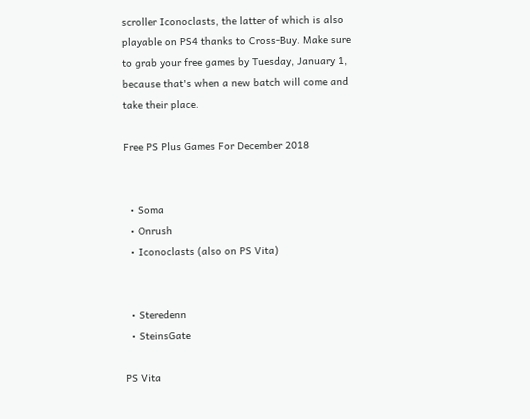scroller Iconoclasts, the latter of which is also playable on PS4 thanks to Cross-Buy. Make sure to grab your free games by Tuesday, January 1, because that's when a new batch will come and take their place.

Free PS Plus Games For December 2018


  • Soma
  • Onrush
  • Iconoclasts (also on PS Vita)


  • Steredenn
  • SteinsGate

PS Vita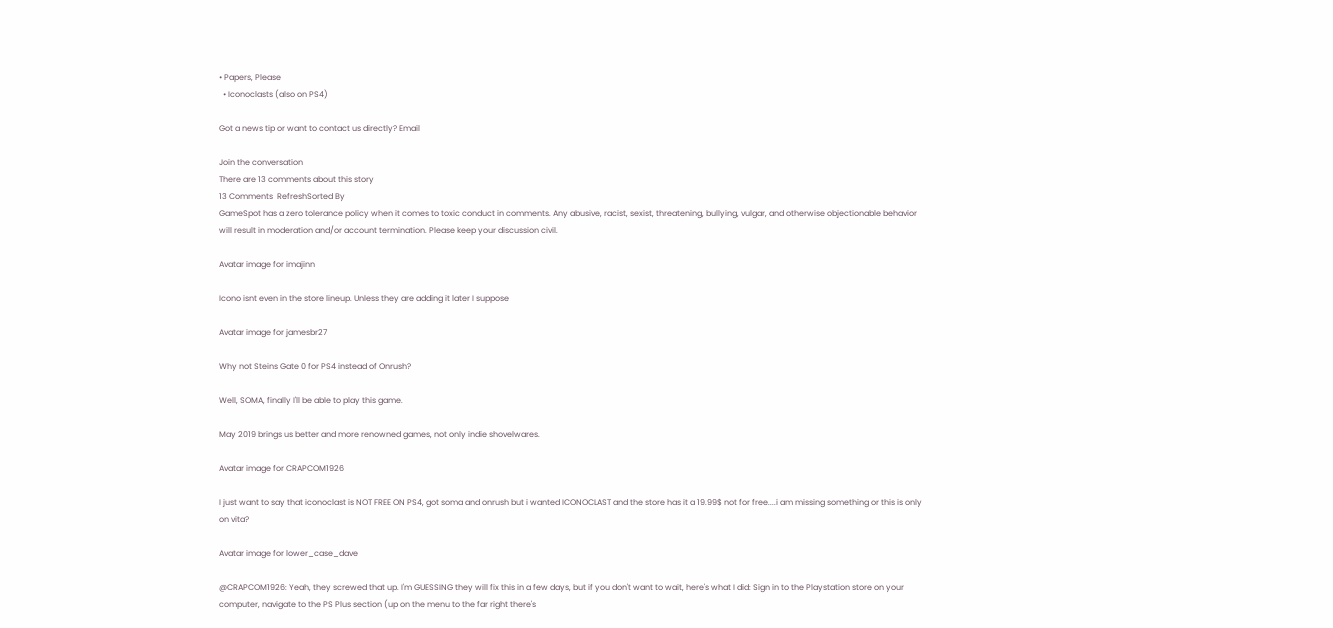• Papers, Please
  • Iconoclasts (also on PS4)

Got a news tip or want to contact us directly? Email

Join the conversation
There are 13 comments about this story
13 Comments  RefreshSorted By
GameSpot has a zero tolerance policy when it comes to toxic conduct in comments. Any abusive, racist, sexist, threatening, bullying, vulgar, and otherwise objectionable behavior will result in moderation and/or account termination. Please keep your discussion civil.

Avatar image for imajinn

Icono isnt even in the store lineup. Unless they are adding it later I suppose

Avatar image for jamesbr27

Why not Steins Gate 0 for PS4 instead of Onrush?

Well, SOMA, finally I'll be able to play this game.

May 2019 brings us better and more renowned games, not only indie shovelwares.

Avatar image for CRAPCOM1926

I just want to say that iconoclast is NOT FREE ON PS4, got soma and onrush but i wanted ICONOCLAST and the store has it a 19.99$ not for free....i am missing something or this is only on vita?

Avatar image for lower_case_dave

@CRAPCOM1926: Yeah, they screwed that up. I'm GUESSING they will fix this in a few days, but if you don't want to wait, here's what I did: Sign in to the Playstation store on your computer, navigate to the PS Plus section (up on the menu to the far right there's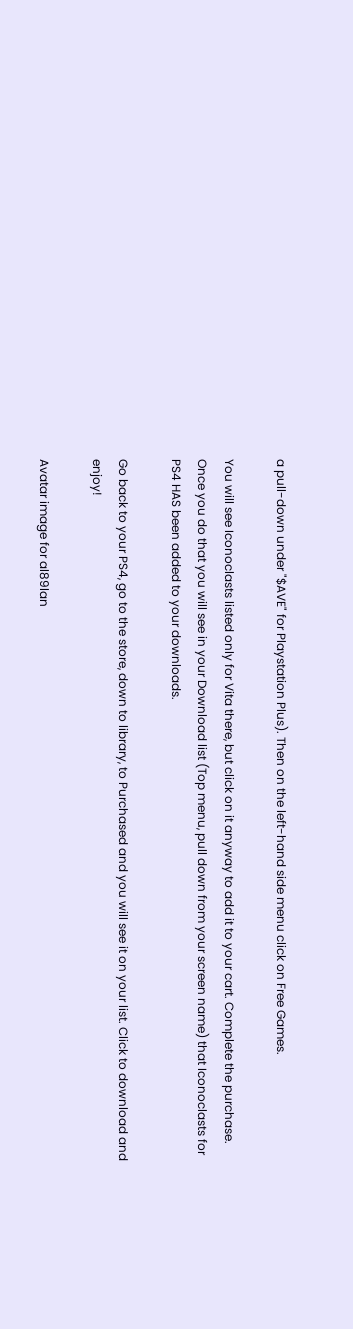a pull-down under "$AVE" for Playstation Plus). Then on the left-hand side menu click on Free Games.

You will see Iconoclasts listed only for Vita there, but click on it anyway to add it to your cart. Complete the purchase. Once you do that you will see in your Download list (Top menu, pull down from your screen name) that Iconoclasts for PS4 HAS been added to your downloads.

Go back to your PS4, go to the store, down to library, to Purchased and you will see it on your list. Click to download and enjoy!

Avatar image for al89lan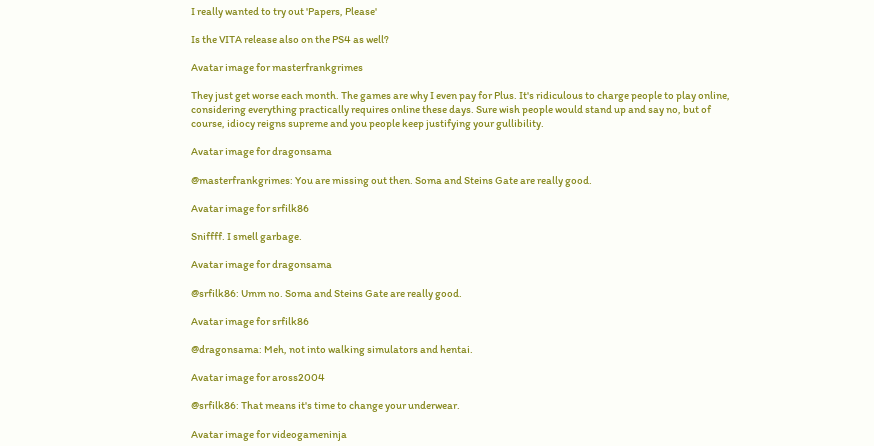I really wanted to try out 'Papers, Please'

Is the VITA release also on the PS4 as well?

Avatar image for masterfrankgrimes

They just get worse each month. The games are why I even pay for Plus. It's ridiculous to charge people to play online, considering everything practically requires online these days. Sure wish people would stand up and say no, but of course, idiocy reigns supreme and you people keep justifying your gullibility.

Avatar image for dragonsama

@masterfrankgrimes: You are missing out then. Soma and Steins Gate are really good.

Avatar image for srfilk86

Sniffff. I smell garbage.

Avatar image for dragonsama

@srfilk86: Umm no. Soma and Steins Gate are really good.

Avatar image for srfilk86

@dragonsama: Meh, not into walking simulators and hentai.

Avatar image for aross2004

@srfilk86: That means it's time to change your underwear.

Avatar image for videogameninja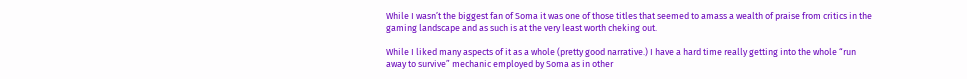While I wasn’t the biggest fan of Soma it was one of those titles that seemed to amass a wealth of praise from critics in the gaming landscape and as such is at the very least worth cheking out.

While I liked many aspects of it as a whole (pretty good narrative.) I have a hard time really getting into the whole “run away to survive” mechanic employed by Soma as in other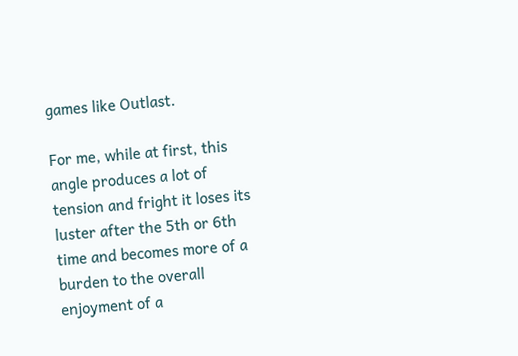games like Outlast.

For me, while at first, this angle produces a lot of tension and fright it loses its luster after the 5th or 6th time and becomes more of a burden to the overall enjoyment of a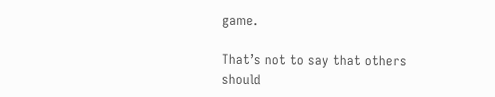game.

That’s not to say that others should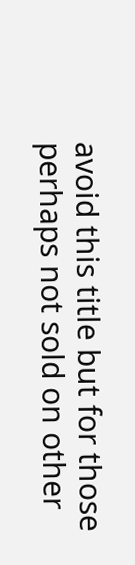avoid this title but for those perhaps not sold on other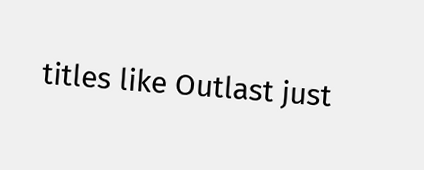titles like Outlast just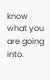know what you are going into.